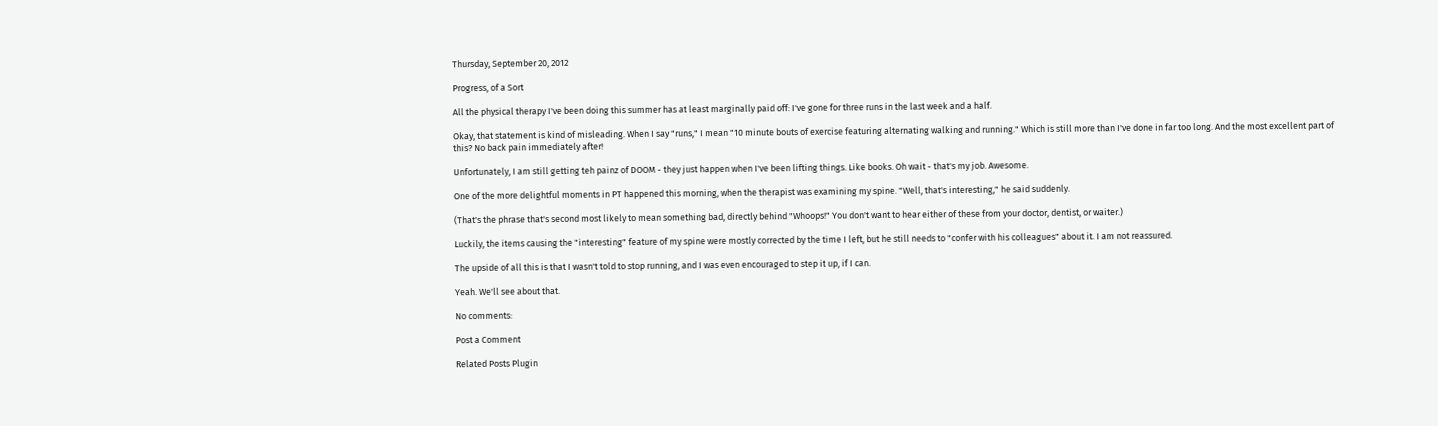Thursday, September 20, 2012

Progress, of a Sort

All the physical therapy I've been doing this summer has at least marginally paid off: I've gone for three runs in the last week and a half.

Okay, that statement is kind of misleading. When I say "runs," I mean "10 minute bouts of exercise featuring alternating walking and running." Which is still more than I've done in far too long. And the most excellent part of this? No back pain immediately after!

Unfortunately, I am still getting teh painz of DOOM - they just happen when I've been lifting things. Like books. Oh wait - that's my job. Awesome.

One of the more delightful moments in PT happened this morning, when the therapist was examining my spine. "Well, that's interesting," he said suddenly.

(That's the phrase that's second most likely to mean something bad, directly behind "Whoops!" You don't want to hear either of these from your doctor, dentist, or waiter.)

Luckily, the items causing the "interesting" feature of my spine were mostly corrected by the time I left, but he still needs to "confer with his colleagues" about it. I am not reassured.

The upside of all this is that I wasn't told to stop running, and I was even encouraged to step it up, if I can.

Yeah. We'll see about that.

No comments:

Post a Comment

Related Posts Plugin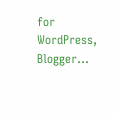for WordPress, Blogger...